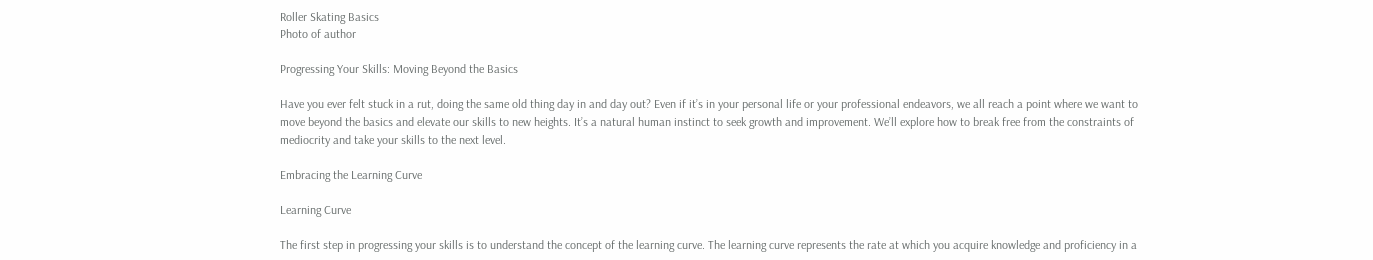Roller Skating Basics
Photo of author

Progressing Your Skills: Moving Beyond the Basics

Have you ever felt stuck in a rut, doing the same old thing day in and day out? Even if it’s in your personal life or your professional endeavors, we all reach a point where we want to move beyond the basics and elevate our skills to new heights. It’s a natural human instinct to seek growth and improvement. We’ll explore how to break free from the constraints of mediocrity and take your skills to the next level.

Embracing the Learning Curve

Learning Curve

The first step in progressing your skills is to understand the concept of the learning curve. The learning curve represents the rate at which you acquire knowledge and proficiency in a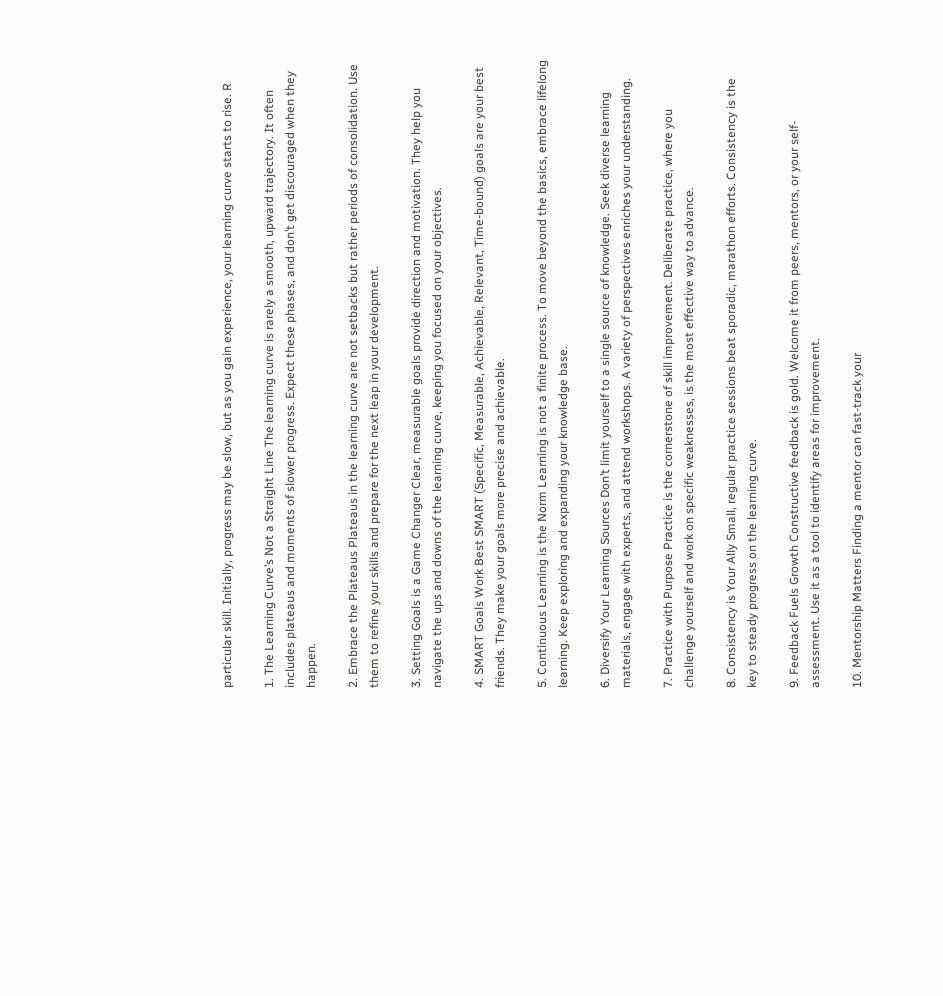particular skill. Initially, progress may be slow, but as you gain experience, your learning curve starts to rise. R

1. The Learning Curve’s Not a Straight Line The learning curve is rarely a smooth, upward trajectory. It often includes plateaus and moments of slower progress. Expect these phases, and don’t get discouraged when they happen.

2. Embrace the Plateaus Plateaus in the learning curve are not setbacks but rather periods of consolidation. Use them to refine your skills and prepare for the next leap in your development.

3. Setting Goals is a Game Changer Clear, measurable goals provide direction and motivation. They help you navigate the ups and downs of the learning curve, keeping you focused on your objectives.

4. SMART Goals Work Best SMART (Specific, Measurable, Achievable, Relevant, Time-bound) goals are your best friends. They make your goals more precise and achievable.

5. Continuous Learning is the Norm Learning is not a finite process. To move beyond the basics, embrace lifelong learning. Keep exploring and expanding your knowledge base.

6. Diversify Your Learning Sources Don’t limit yourself to a single source of knowledge. Seek diverse learning materials, engage with experts, and attend workshops. A variety of perspectives enriches your understanding.

7. Practice with Purpose Practice is the cornerstone of skill improvement. Deliberate practice, where you challenge yourself and work on specific weaknesses, is the most effective way to advance.

8. Consistency is Your Ally Small, regular practice sessions beat sporadic, marathon efforts. Consistency is the key to steady progress on the learning curve.

9. Feedback Fuels Growth Constructive feedback is gold. Welcome it from peers, mentors, or your self-assessment. Use it as a tool to identify areas for improvement.

10. Mentorship Matters Finding a mentor can fast-track your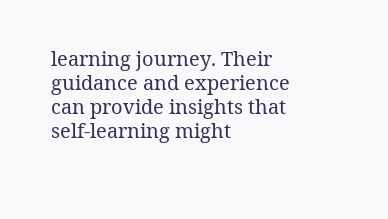learning journey. Their guidance and experience can provide insights that self-learning might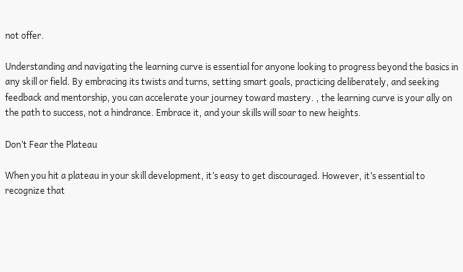not offer.

Understanding and navigating the learning curve is essential for anyone looking to progress beyond the basics in any skill or field. By embracing its twists and turns, setting smart goals, practicing deliberately, and seeking feedback and mentorship, you can accelerate your journey toward mastery. , the learning curve is your ally on the path to success, not a hindrance. Embrace it, and your skills will soar to new heights.

Don’t Fear the Plateau

When you hit a plateau in your skill development, it’s easy to get discouraged. However, it’s essential to recognize that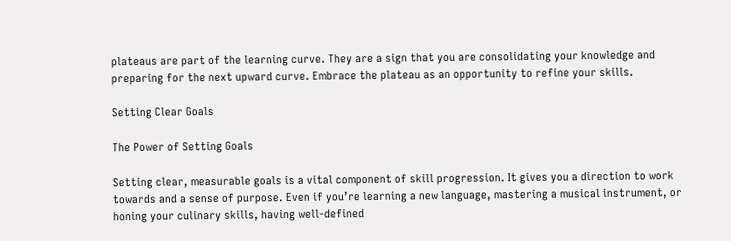plateaus are part of the learning curve. They are a sign that you are consolidating your knowledge and preparing for the next upward curve. Embrace the plateau as an opportunity to refine your skills.

Setting Clear Goals

The Power of Setting Goals

Setting clear, measurable goals is a vital component of skill progression. It gives you a direction to work towards and a sense of purpose. Even if you’re learning a new language, mastering a musical instrument, or honing your culinary skills, having well-defined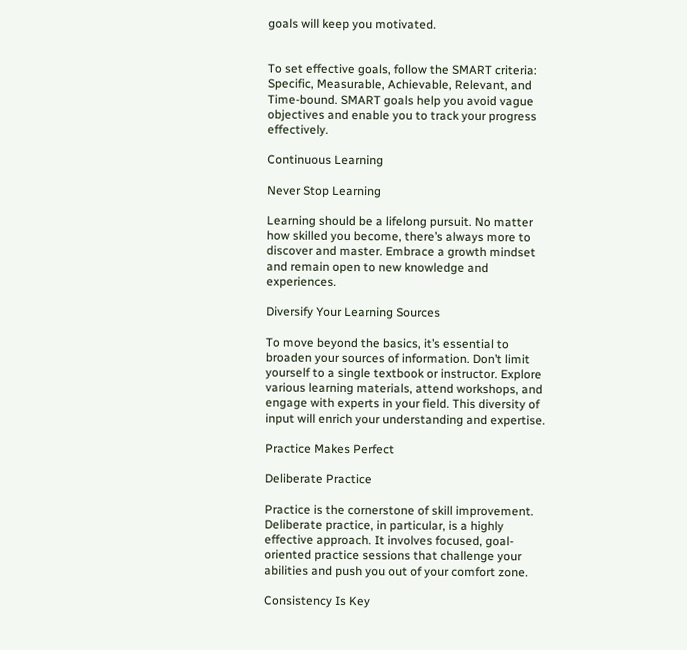goals will keep you motivated.


To set effective goals, follow the SMART criteria: Specific, Measurable, Achievable, Relevant, and Time-bound. SMART goals help you avoid vague objectives and enable you to track your progress effectively.

Continuous Learning

Never Stop Learning

Learning should be a lifelong pursuit. No matter how skilled you become, there’s always more to discover and master. Embrace a growth mindset and remain open to new knowledge and experiences.

Diversify Your Learning Sources

To move beyond the basics, it’s essential to broaden your sources of information. Don’t limit yourself to a single textbook or instructor. Explore various learning materials, attend workshops, and engage with experts in your field. This diversity of input will enrich your understanding and expertise.

Practice Makes Perfect

Deliberate Practice

Practice is the cornerstone of skill improvement. Deliberate practice, in particular, is a highly effective approach. It involves focused, goal-oriented practice sessions that challenge your abilities and push you out of your comfort zone.

Consistency Is Key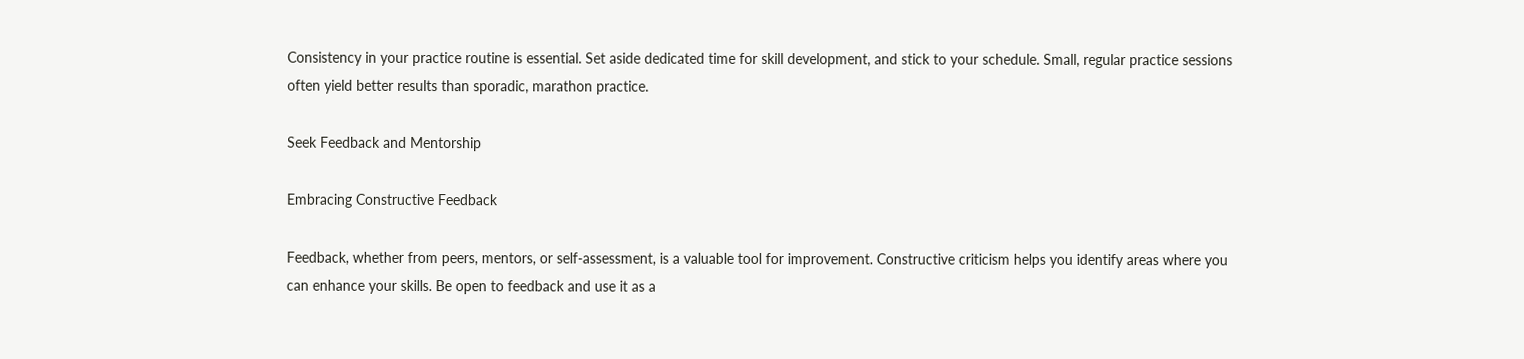Consistency in your practice routine is essential. Set aside dedicated time for skill development, and stick to your schedule. Small, regular practice sessions often yield better results than sporadic, marathon practice.

Seek Feedback and Mentorship

Embracing Constructive Feedback

Feedback, whether from peers, mentors, or self-assessment, is a valuable tool for improvement. Constructive criticism helps you identify areas where you can enhance your skills. Be open to feedback and use it as a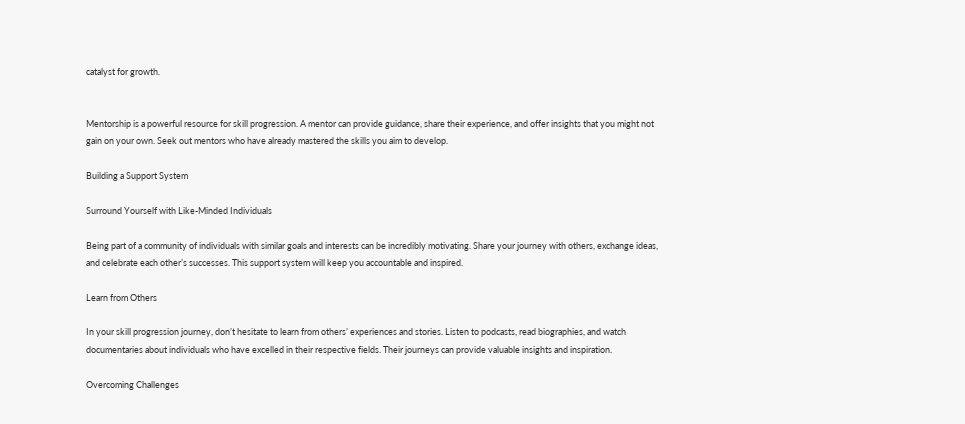catalyst for growth.


Mentorship is a powerful resource for skill progression. A mentor can provide guidance, share their experience, and offer insights that you might not gain on your own. Seek out mentors who have already mastered the skills you aim to develop.

Building a Support System

Surround Yourself with Like-Minded Individuals

Being part of a community of individuals with similar goals and interests can be incredibly motivating. Share your journey with others, exchange ideas, and celebrate each other’s successes. This support system will keep you accountable and inspired.

Learn from Others

In your skill progression journey, don’t hesitate to learn from others’ experiences and stories. Listen to podcasts, read biographies, and watch documentaries about individuals who have excelled in their respective fields. Their journeys can provide valuable insights and inspiration.

Overcoming Challenges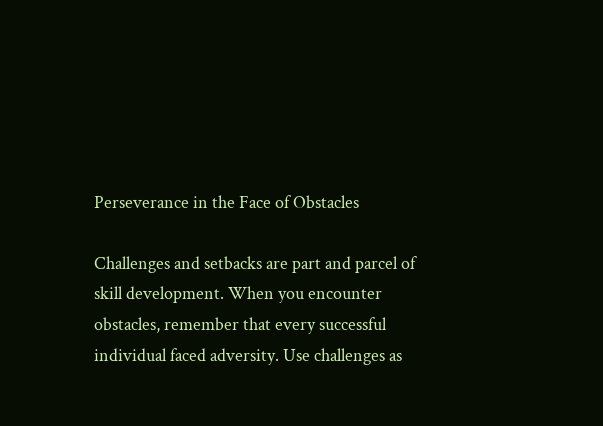Perseverance in the Face of Obstacles

Challenges and setbacks are part and parcel of skill development. When you encounter obstacles, remember that every successful individual faced adversity. Use challenges as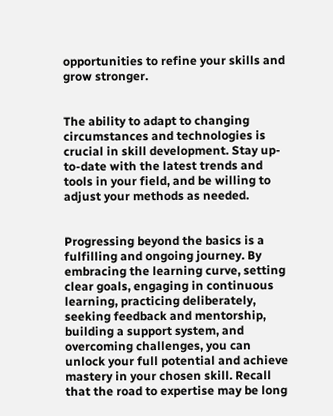opportunities to refine your skills and grow stronger.


The ability to adapt to changing circumstances and technologies is crucial in skill development. Stay up-to-date with the latest trends and tools in your field, and be willing to adjust your methods as needed.


Progressing beyond the basics is a fulfilling and ongoing journey. By embracing the learning curve, setting clear goals, engaging in continuous learning, practicing deliberately, seeking feedback and mentorship, building a support system, and overcoming challenges, you can unlock your full potential and achieve mastery in your chosen skill. Recall that the road to expertise may be long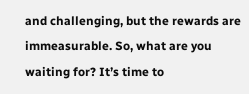and challenging, but the rewards are immeasurable. So, what are you waiting for? It’s time to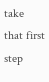take that first step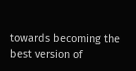towards becoming the best version of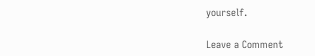yourself.

Leave a Comment